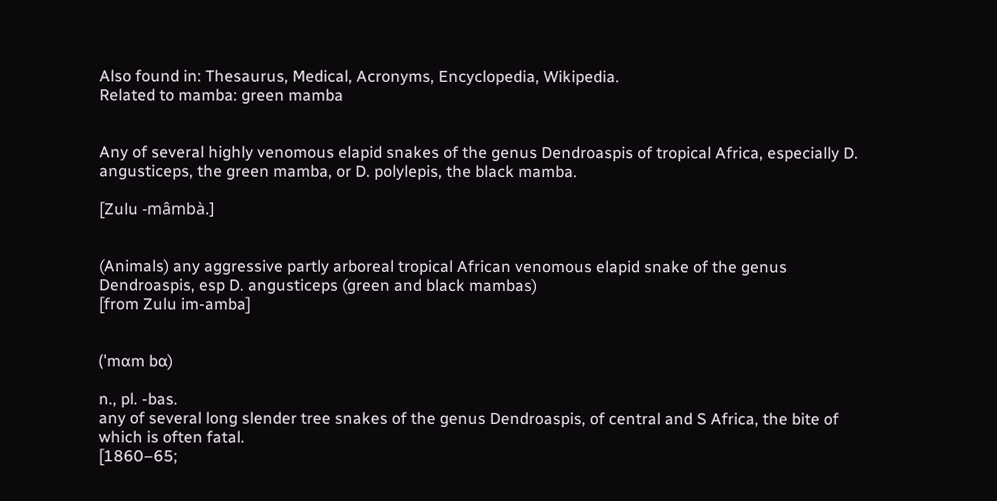Also found in: Thesaurus, Medical, Acronyms, Encyclopedia, Wikipedia.
Related to mamba: green mamba


Any of several highly venomous elapid snakes of the genus Dendroaspis of tropical Africa, especially D. angusticeps, the green mamba, or D. polylepis, the black mamba.

[Zulu -mâmbà.]


(Animals) any aggressive partly arboreal tropical African venomous elapid snake of the genus Dendroaspis, esp D. angusticeps (green and black mambas)
[from Zulu im-amba]


(ˈmɑm bɑ)

n., pl. -bas.
any of several long slender tree snakes of the genus Dendroaspis, of central and S Africa, the bite of which is often fatal.
[1860–65;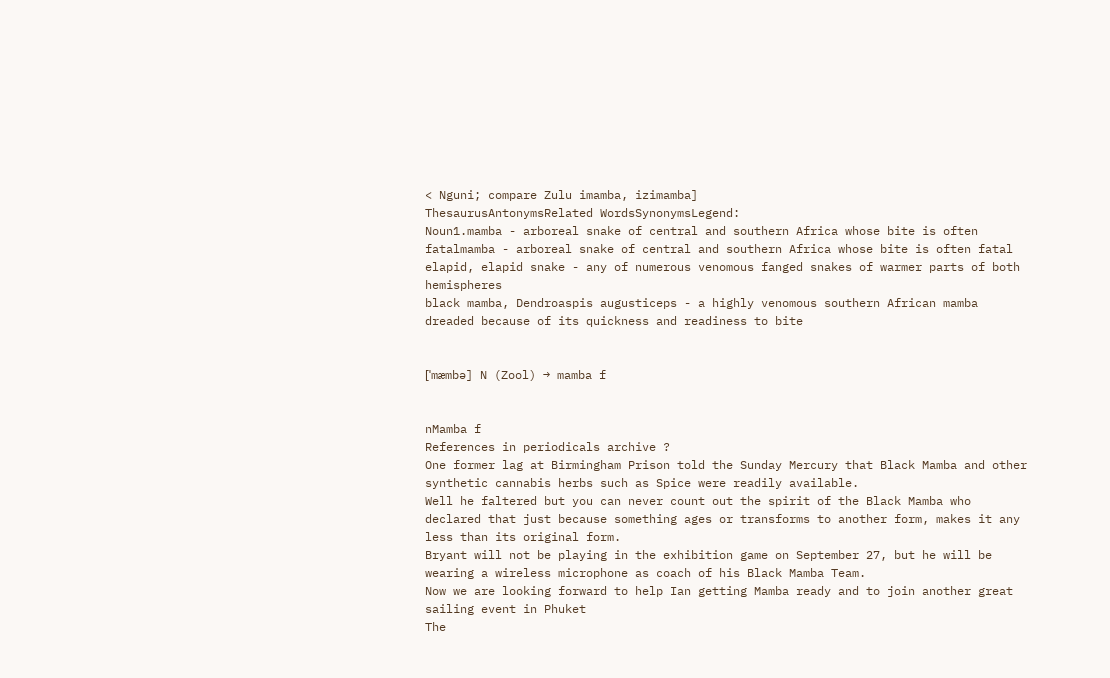< Nguni; compare Zulu imamba, izimamba]
ThesaurusAntonymsRelated WordsSynonymsLegend:
Noun1.mamba - arboreal snake of central and southern Africa whose bite is often fatalmamba - arboreal snake of central and southern Africa whose bite is often fatal
elapid, elapid snake - any of numerous venomous fanged snakes of warmer parts of both hemispheres
black mamba, Dendroaspis augusticeps - a highly venomous southern African mamba dreaded because of its quickness and readiness to bite


[ˈmæmbə] N (Zool) → mamba f


nMamba f
References in periodicals archive ?
One former lag at Birmingham Prison told the Sunday Mercury that Black Mamba and other synthetic cannabis herbs such as Spice were readily available.
Well he faltered but you can never count out the spirit of the Black Mamba who declared that just because something ages or transforms to another form, makes it any less than its original form.
Bryant will not be playing in the exhibition game on September 27, but he will be wearing a wireless microphone as coach of his Black Mamba Team.
Now we are looking forward to help Ian getting Mamba ready and to join another great sailing event in Phuket
The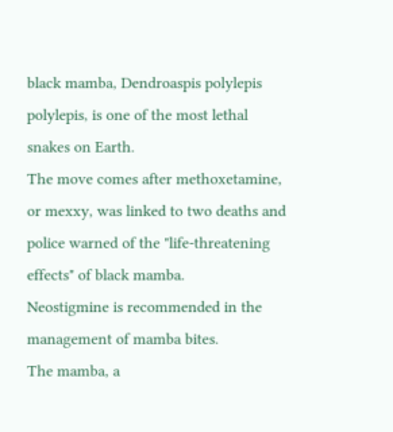black mamba, Dendroaspis polylepis polylepis, is one of the most lethal snakes on Earth.
The move comes after methoxetamine, or mexxy, was linked to two deaths and police warned of the "life-threatening effects" of black mamba.
Neostigmine is recommended in the management of mamba bites.
The mamba, a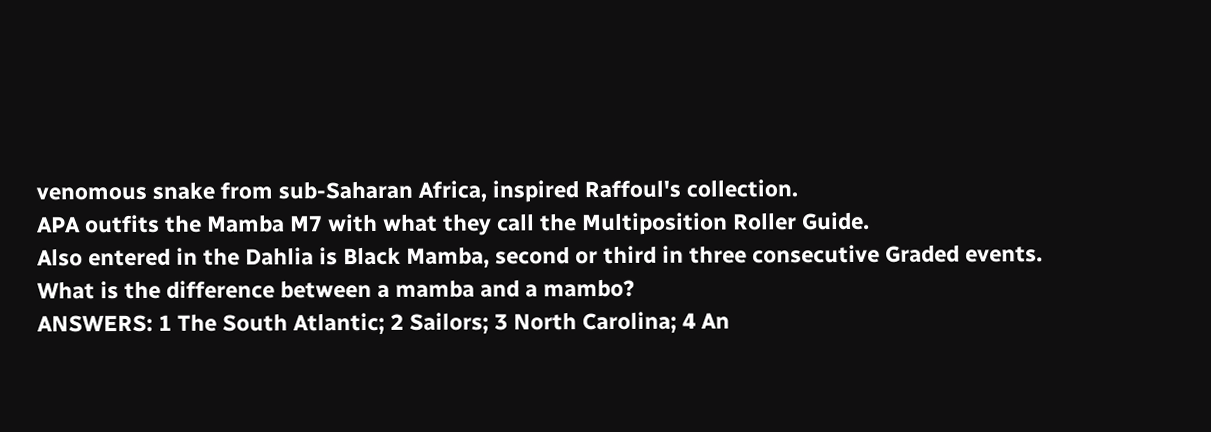venomous snake from sub-Saharan Africa, inspired Raffoul's collection.
APA outfits the Mamba M7 with what they call the Multiposition Roller Guide.
Also entered in the Dahlia is Black Mamba, second or third in three consecutive Graded events.
What is the difference between a mamba and a mambo?
ANSWERS: 1 The South Atlantic; 2 Sailors; 3 North Carolina; 4 An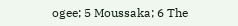ogee; 5 Moussaka; 6 The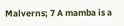Malverns; 7 A mamba is a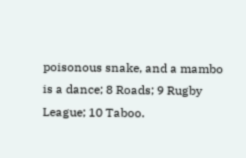poisonous snake, and a mambo is a dance; 8 Roads; 9 Rugby League; 10 Taboo.